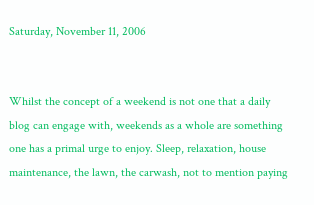Saturday, November 11, 2006


Whilst the concept of a weekend is not one that a daily blog can engage with, weekends as a whole are something one has a primal urge to enjoy. Sleep, relaxation, house maintenance, the lawn, the carwash, not to mention paying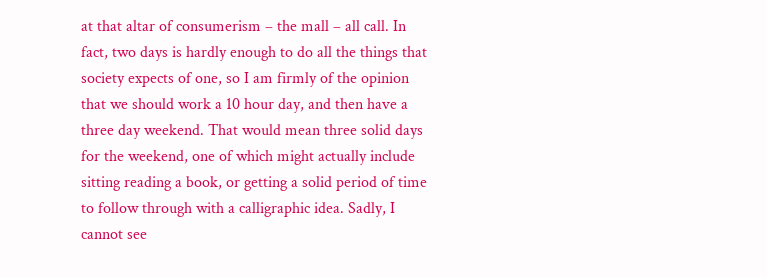at that altar of consumerism – the mall – all call. In fact, two days is hardly enough to do all the things that society expects of one, so I am firmly of the opinion that we should work a 10 hour day, and then have a three day weekend. That would mean three solid days for the weekend, one of which might actually include sitting reading a book, or getting a solid period of time to follow through with a calligraphic idea. Sadly, I cannot see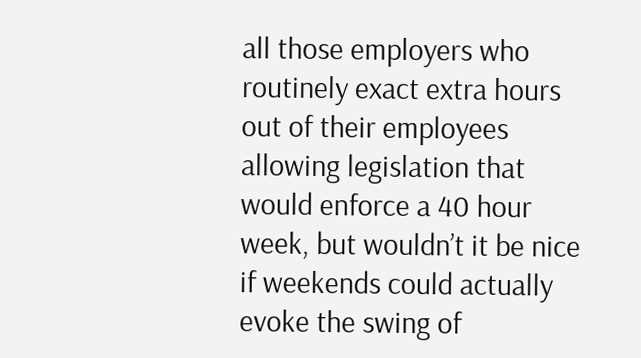all those employers who routinely exact extra hours out of their employees allowing legislation that would enforce a 40 hour week, but wouldn’t it be nice if weekends could actually evoke the swing of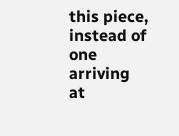this piece, instead of one arriving at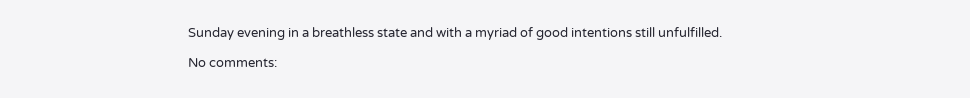Sunday evening in a breathless state and with a myriad of good intentions still unfulfilled.

No comments: